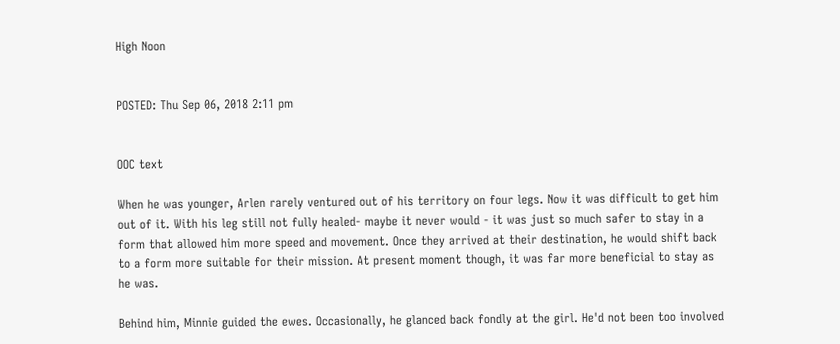High Noon


POSTED: Thu Sep 06, 2018 2:11 pm


OOC text

When he was younger, Arlen rarely ventured out of his territory on four legs. Now it was difficult to get him out of it. With his leg still not fully healed- maybe it never would - it was just so much safer to stay in a form that allowed him more speed and movement. Once they arrived at their destination, he would shift back to a form more suitable for their mission. At present moment though, it was far more beneficial to stay as he was.

Behind him, Minnie guided the ewes. Occasionally, he glanced back fondly at the girl. He'd not been too involved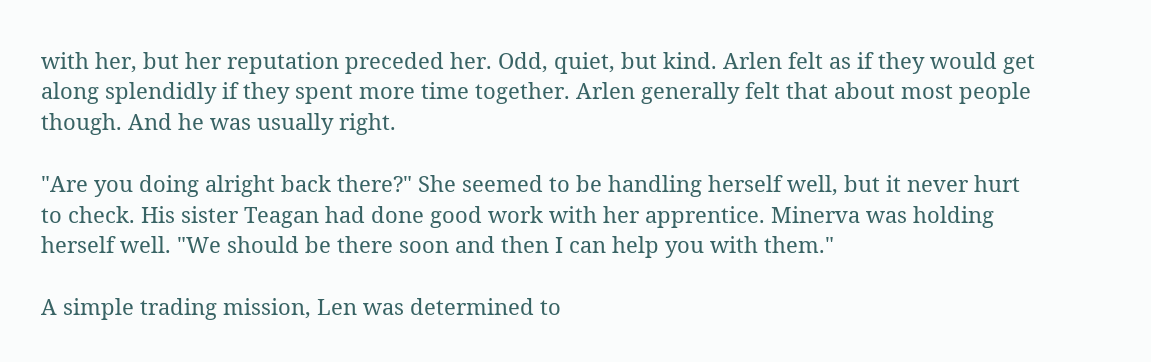with her, but her reputation preceded her. Odd, quiet, but kind. Arlen felt as if they would get along splendidly if they spent more time together. Arlen generally felt that about most people though. And he was usually right.

"Are you doing alright back there?" She seemed to be handling herself well, but it never hurt to check. His sister Teagan had done good work with her apprentice. Minerva was holding herself well. "We should be there soon and then I can help you with them."

A simple trading mission, Len was determined to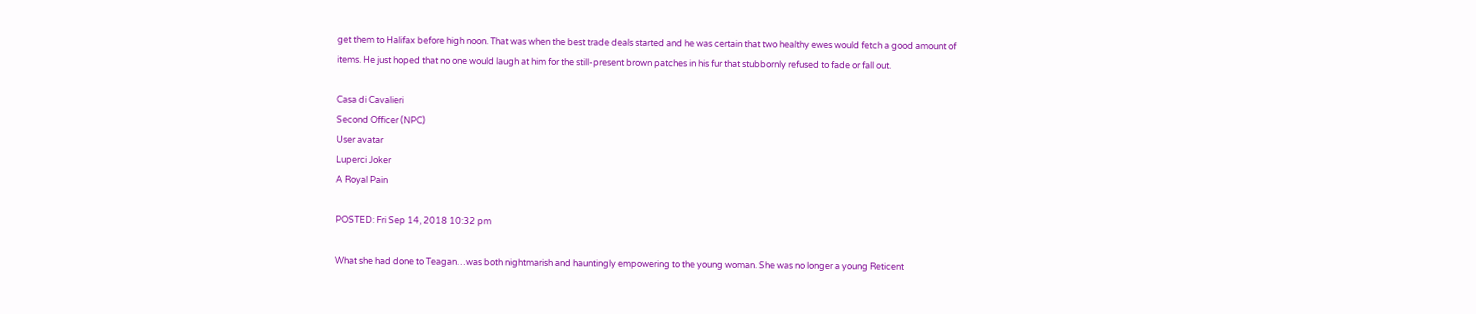get them to Halifax before high noon. That was when the best trade deals started and he was certain that two healthy ewes would fetch a good amount of items. He just hoped that no one would laugh at him for the still-present brown patches in his fur that stubbornly refused to fade or fall out.

Casa di Cavalieri
Second Officer (NPC)
User avatar
Luperci Joker
A Royal Pain

POSTED: Fri Sep 14, 2018 10:32 pm

What she had done to Teagan…was both nightmarish and hauntingly empowering to the young woman. She was no longer a young Reticent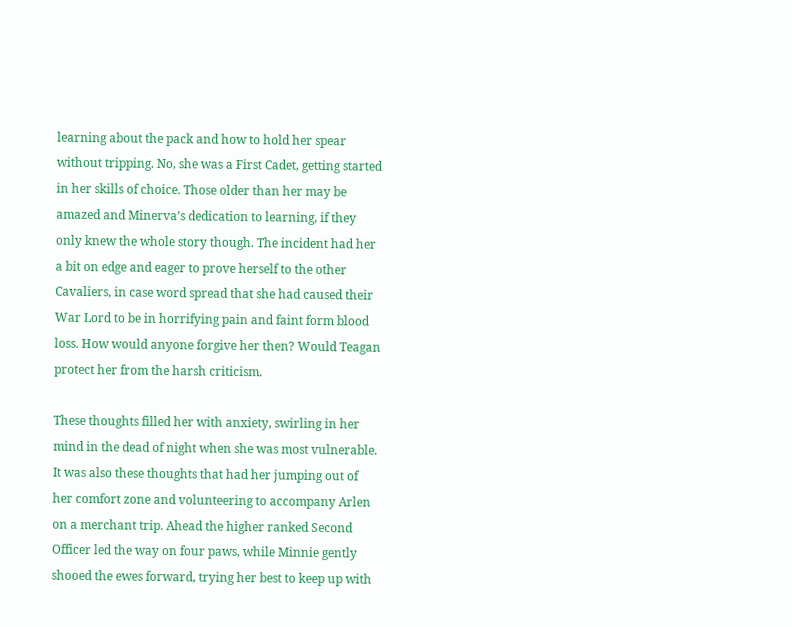learning about the pack and how to hold her spear without tripping. No, she was a First Cadet, getting started in her skills of choice. Those older than her may be amazed and Minerva’s dedication to learning, if they only knew the whole story though. The incident had her a bit on edge and eager to prove herself to the other Cavaliers, in case word spread that she had caused their War Lord to be in horrifying pain and faint form blood loss. How would anyone forgive her then? Would Teagan protect her from the harsh criticism.

These thoughts filled her with anxiety, swirling in her mind in the dead of night when she was most vulnerable. It was also these thoughts that had her jumping out of her comfort zone and volunteering to accompany Arlen on a merchant trip. Ahead the higher ranked Second Officer led the way on four paws, while Minnie gently shooed the ewes forward, trying her best to keep up with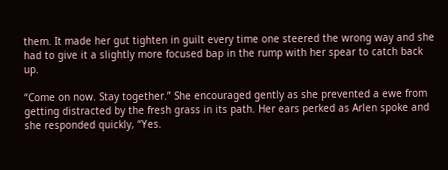them. It made her gut tighten in guilt every time one steered the wrong way and she had to give it a slightly more focused bap in the rump with her spear to catch back up.

“Come on now. Stay together.” She encouraged gently as she prevented a ewe from getting distracted by the fresh grass in its path. Her ears perked as Arlen spoke and she responded quickly, “Yes.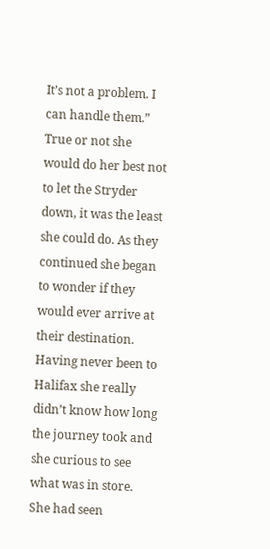It’s not a problem. I can handle them.” True or not she would do her best not to let the Stryder down, it was the least she could do. As they continued she began to wonder if they would ever arrive at their destination. Having never been to Halifax she really didn’t know how long the journey took and she curious to see what was in store. She had seen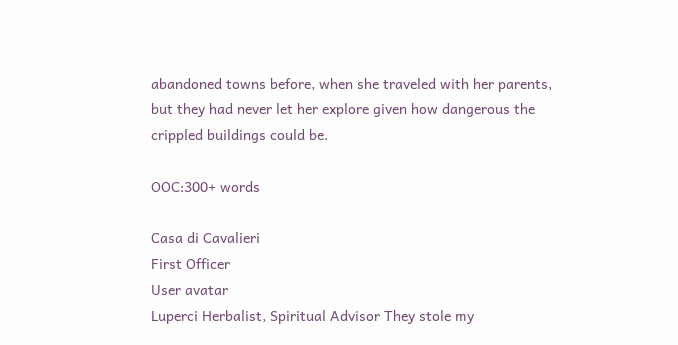abandoned towns before, when she traveled with her parents, but they had never let her explore given how dangerous the crippled buildings could be.

OOC:300+ words

Casa di Cavalieri
First Officer
User avatar
Luperci Herbalist, Spiritual Advisor They stole my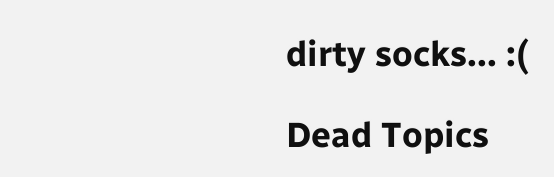dirty socks... :(

Dead Topics